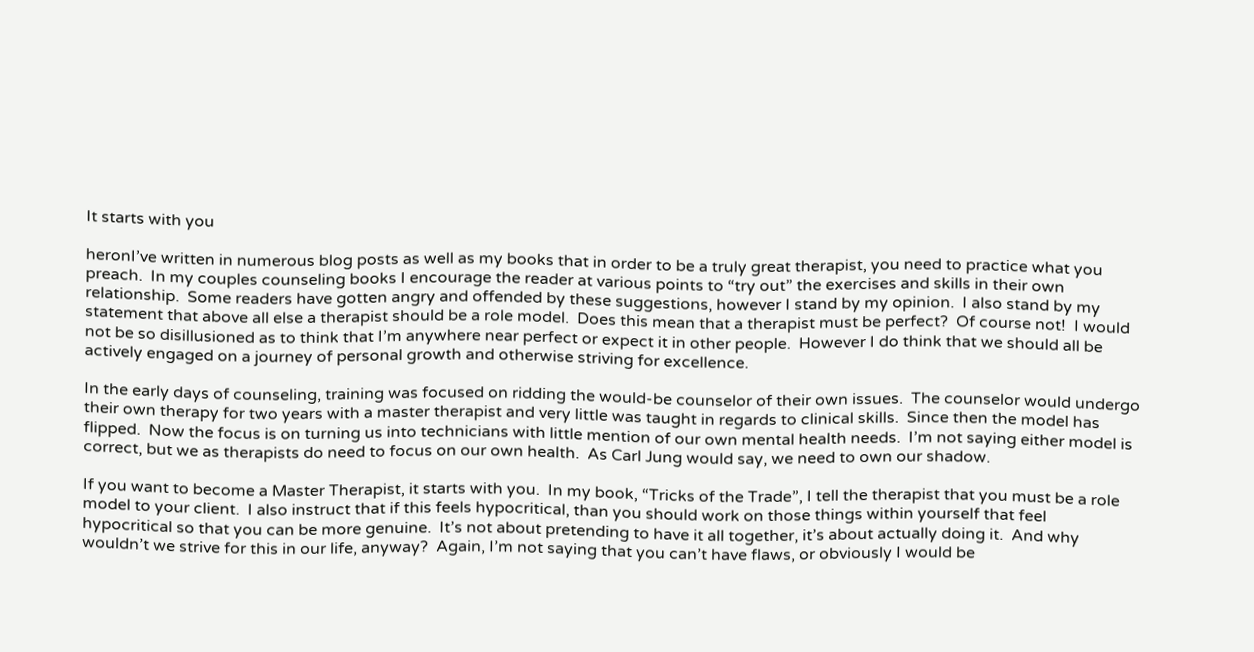It starts with you

heronI’ve written in numerous blog posts as well as my books that in order to be a truly great therapist, you need to practice what you preach.  In my couples counseling books I encourage the reader at various points to “try out” the exercises and skills in their own relationship.  Some readers have gotten angry and offended by these suggestions, however I stand by my opinion.  I also stand by my statement that above all else a therapist should be a role model.  Does this mean that a therapist must be perfect?  Of course not!  I would not be so disillusioned as to think that I’m anywhere near perfect or expect it in other people.  However I do think that we should all be actively engaged on a journey of personal growth and otherwise striving for excellence.

In the early days of counseling, training was focused on ridding the would-be counselor of their own issues.  The counselor would undergo their own therapy for two years with a master therapist and very little was taught in regards to clinical skills.  Since then the model has flipped.  Now the focus is on turning us into technicians with little mention of our own mental health needs.  I’m not saying either model is correct, but we as therapists do need to focus on our own health.  As Carl Jung would say, we need to own our shadow.

If you want to become a Master Therapist, it starts with you.  In my book, “Tricks of the Trade”, I tell the therapist that you must be a role model to your client.  I also instruct that if this feels hypocritical, than you should work on those things within yourself that feel hypocritical so that you can be more genuine.  It’s not about pretending to have it all together, it’s about actually doing it.  And why wouldn’t we strive for this in our life, anyway?  Again, I’m not saying that you can’t have flaws, or obviously I would be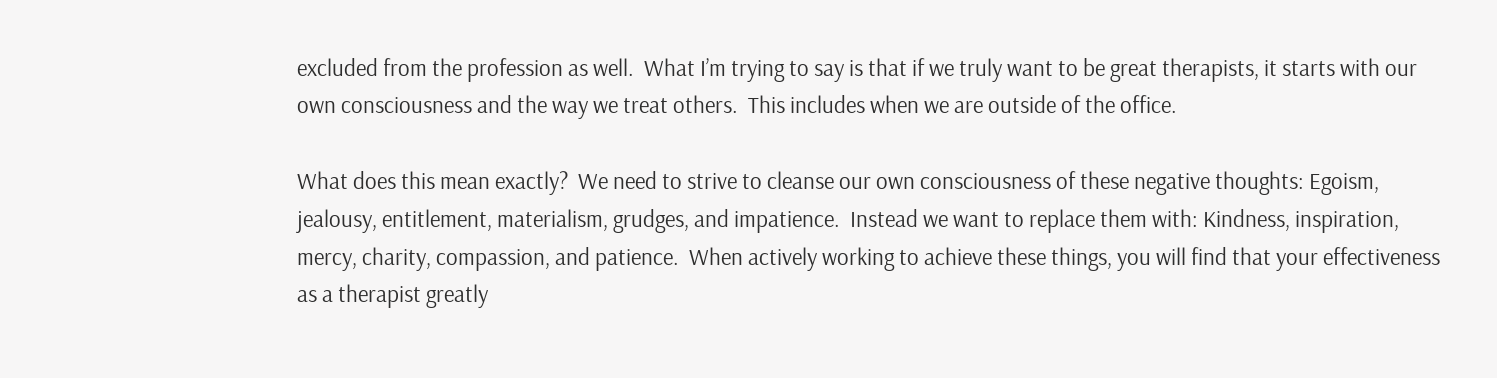excluded from the profession as well.  What I’m trying to say is that if we truly want to be great therapists, it starts with our own consciousness and the way we treat others.  This includes when we are outside of the office.

What does this mean exactly?  We need to strive to cleanse our own consciousness of these negative thoughts: Egoism, jealousy, entitlement, materialism, grudges, and impatience.  Instead we want to replace them with: Kindness, inspiration, mercy, charity, compassion, and patience.  When actively working to achieve these things, you will find that your effectiveness as a therapist greatly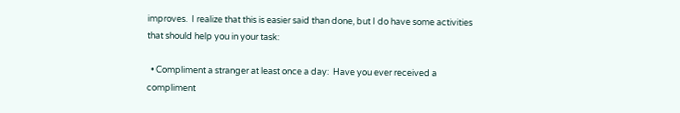improves.  I realize that this is easier said than done, but I do have some activities that should help you in your task:

  • Compliment a stranger at least once a day:  Have you ever received a compliment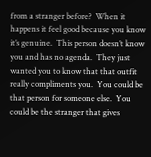from a stranger before?  When it happens it feel good because you know it’s genuine.  This person doesn’t know you and has no agenda.  They just wanted you to know that that outfit really compliments you.  You could be that person for someone else.  You could be the stranger that gives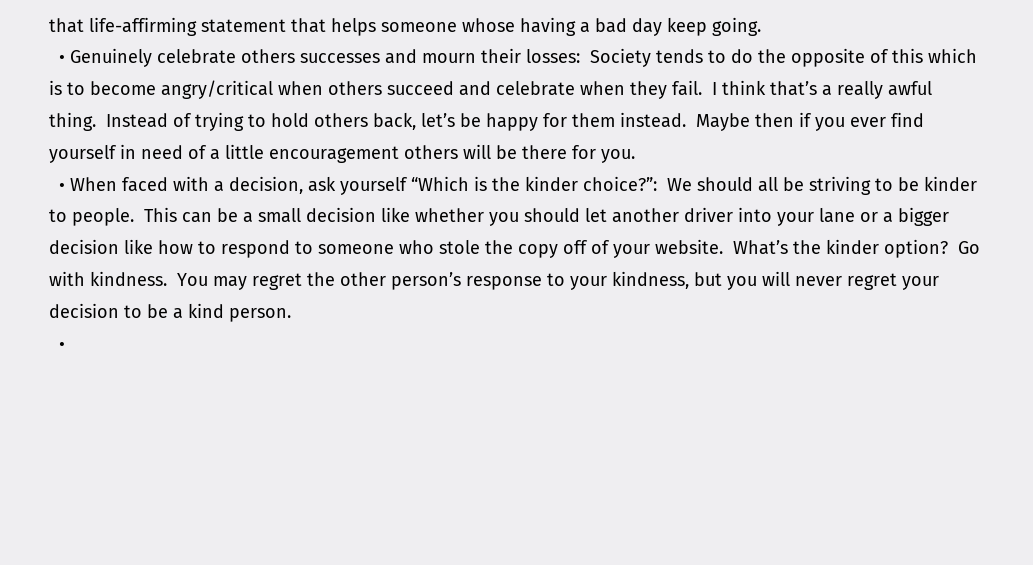that life-affirming statement that helps someone whose having a bad day keep going.
  • Genuinely celebrate others successes and mourn their losses:  Society tends to do the opposite of this which is to become angry/critical when others succeed and celebrate when they fail.  I think that’s a really awful thing.  Instead of trying to hold others back, let’s be happy for them instead.  Maybe then if you ever find yourself in need of a little encouragement others will be there for you.
  • When faced with a decision, ask yourself “Which is the kinder choice?”:  We should all be striving to be kinder to people.  This can be a small decision like whether you should let another driver into your lane or a bigger decision like how to respond to someone who stole the copy off of your website.  What’s the kinder option?  Go with kindness.  You may regret the other person’s response to your kindness, but you will never regret your decision to be a kind person.
  •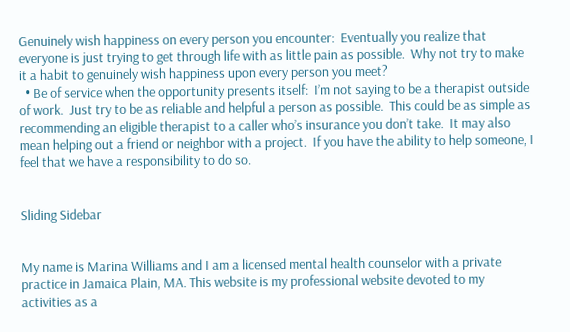Genuinely wish happiness on every person you encounter:  Eventually you realize that everyone is just trying to get through life with as little pain as possible.  Why not try to make it a habit to genuinely wish happiness upon every person you meet?
  • Be of service when the opportunity presents itself:  I’m not saying to be a therapist outside of work.  Just try to be as reliable and helpful a person as possible.  This could be as simple as recommending an eligible therapist to a caller who’s insurance you don’t take.  It may also mean helping out a friend or neighbor with a project.  If you have the ability to help someone, I feel that we have a responsibility to do so.


Sliding Sidebar


My name is Marina Williams and I am a licensed mental health counselor with a private practice in Jamaica Plain, MA. This website is my professional website devoted to my activities as a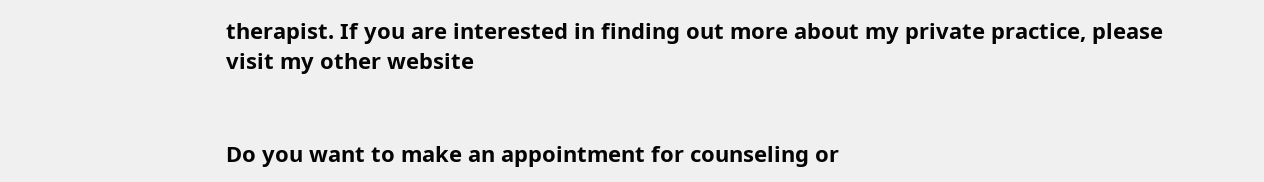therapist. If you are interested in finding out more about my private practice, please visit my other website


Do you want to make an appointment for counseling or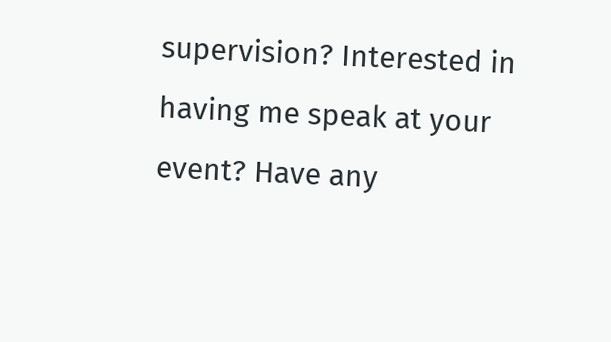supervision? Interested in having me speak at your event? Have any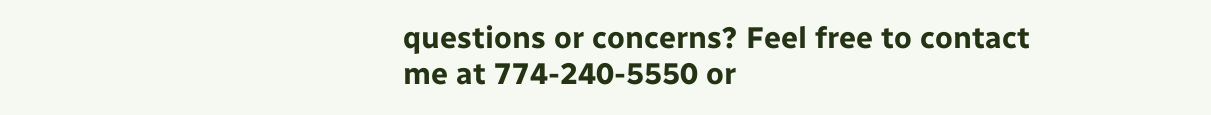questions or concerns? Feel free to contact me at 774-240-5550 or